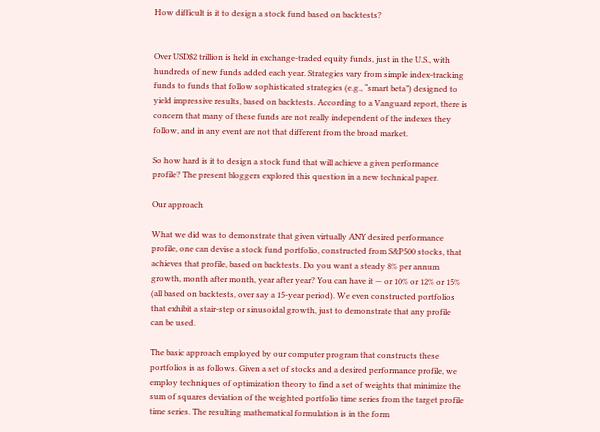How difficult is it to design a stock fund based on backtests?


Over USD$2 trillion is held in exchange-traded equity funds, just in the U.S., with hundreds of new funds added each year. Strategies vary from simple index-tracking funds to funds that follow sophisticated strategies (e.g., “smart beta”) designed to yield impressive results, based on backtests. According to a Vanguard report, there is concern that many of these funds are not really independent of the indexes they follow, and in any event are not that different from the broad market.

So how hard is it to design a stock fund that will achieve a given performance profile? The present bloggers explored this question in a new technical paper.

Our approach

What we did was to demonstrate that given virtually ANY desired performance profile, one can devise a stock fund portfolio, constructed from S&P500 stocks, that achieves that profile, based on backtests. Do you want a steady 8% per annum growth, month after month, year after year? You can have it — or 10% or 12% or 15% (all based on backtests, over say a 15-year period). We even constructed portfolios that exhibit a stair-step or sinusoidal growth, just to demonstrate that any profile can be used.

The basic approach employed by our computer program that constructs these portfolios is as follows. Given a set of stocks and a desired performance profile, we employ techniques of optimization theory to find a set of weights that minimize the sum of squares deviation of the weighted portfolio time series from the target profile time series. The resulting mathematical formulation is in the form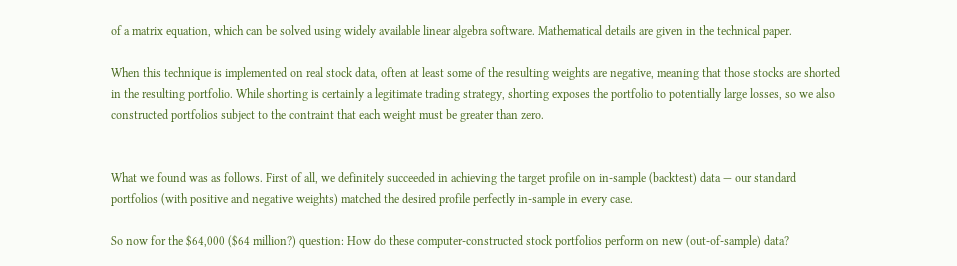of a matrix equation, which can be solved using widely available linear algebra software. Mathematical details are given in the technical paper.

When this technique is implemented on real stock data, often at least some of the resulting weights are negative, meaning that those stocks are shorted in the resulting portfolio. While shorting is certainly a legitimate trading strategy, shorting exposes the portfolio to potentially large losses, so we also constructed portfolios subject to the contraint that each weight must be greater than zero.


What we found was as follows. First of all, we definitely succeeded in achieving the target profile on in-sample (backtest) data — our standard portfolios (with positive and negative weights) matched the desired profile perfectly in-sample in every case.

So now for the $64,000 ($64 million?) question: How do these computer-constructed stock portfolios perform on new (out-of-sample) data?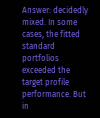Answer: decidedly mixed. In some cases, the fitted standard portfolios exceeded the target profile performance. But in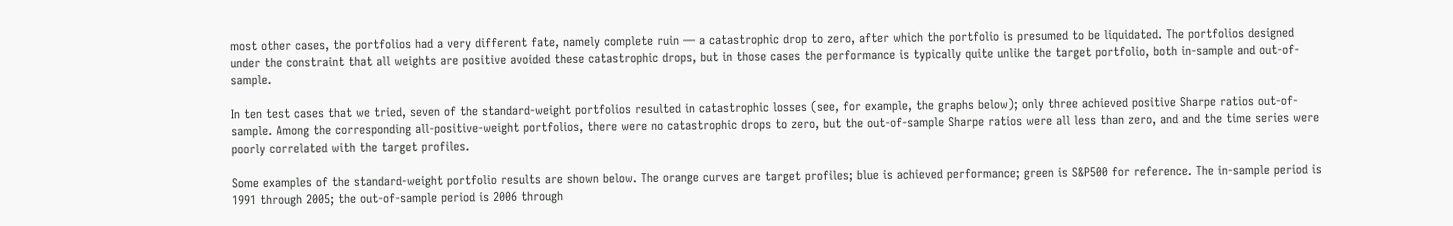most other cases, the portfolios had a very different fate, namely complete ruin — a catastrophic drop to zero, after which the portfolio is presumed to be liquidated. The portfolios designed under the constraint that all weights are positive avoided these catastrophic drops, but in those cases the performance is typically quite unlike the target portfolio, both in-sample and out-of-sample.

In ten test cases that we tried, seven of the standard-weight portfolios resulted in catastrophic losses (see, for example, the graphs below); only three achieved positive Sharpe ratios out-of-sample. Among the corresponding all-positive-weight portfolios, there were no catastrophic drops to zero, but the out-of-sample Sharpe ratios were all less than zero, and and the time series were poorly correlated with the target profiles.

Some examples of the standard-weight portfolio results are shown below. The orange curves are target profiles; blue is achieved performance; green is S&P500 for reference. The in-sample period is 1991 through 2005; the out-of-sample period is 2006 through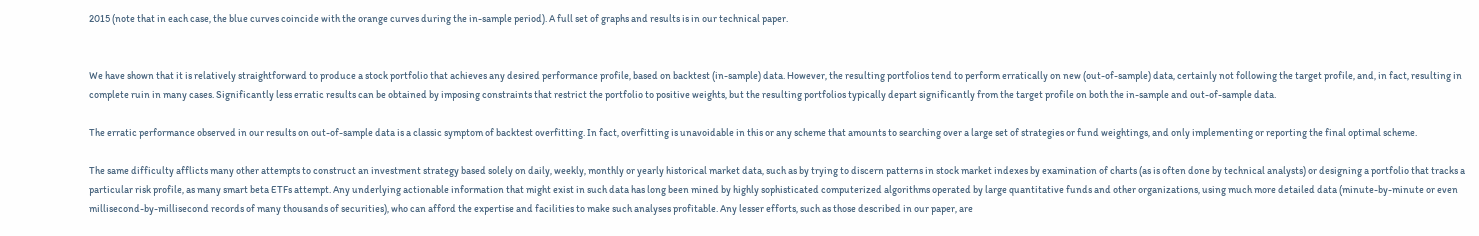2015 (note that in each case, the blue curves coincide with the orange curves during the in-sample period). A full set of graphs and results is in our technical paper.


We have shown that it is relatively straightforward to produce a stock portfolio that achieves any desired performance profile, based on backtest (in-sample) data. However, the resulting portfolios tend to perform erratically on new (out-of-sample) data, certainly not following the target profile, and, in fact, resulting in complete ruin in many cases. Significantly less erratic results can be obtained by imposing constraints that restrict the portfolio to positive weights, but the resulting portfolios typically depart significantly from the target profile on both the in-sample and out-of-sample data.

The erratic performance observed in our results on out-of-sample data is a classic symptom of backtest overfitting. In fact, overfitting is unavoidable in this or any scheme that amounts to searching over a large set of strategies or fund weightings, and only implementing or reporting the final optimal scheme.

The same difficulty afflicts many other attempts to construct an investment strategy based solely on daily, weekly, monthly or yearly historical market data, such as by trying to discern patterns in stock market indexes by examination of charts (as is often done by technical analysts) or designing a portfolio that tracks a particular risk profile, as many smart beta ETFs attempt. Any underlying actionable information that might exist in such data has long been mined by highly sophisticated computerized algorithms operated by large quantitative funds and other organizations, using much more detailed data (minute-by-minute or even millisecond-by-millisecond records of many thousands of securities), who can afford the expertise and facilities to make such analyses profitable. Any lesser efforts, such as those described in our paper, are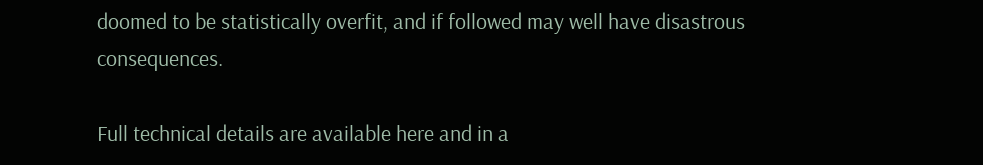doomed to be statistically overfit, and if followed may well have disastrous consequences.

Full technical details are available here and in a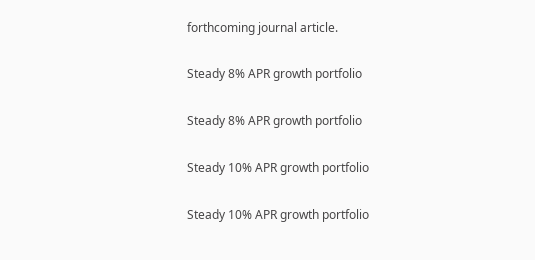forthcoming journal article.

Steady 8% APR growth portfolio

Steady 8% APR growth portfolio

Steady 10% APR growth portfolio

Steady 10% APR growth portfolio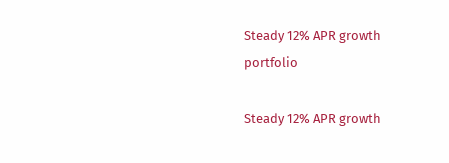Steady 12% APR growth portfolio

Steady 12% APR growth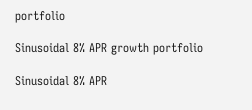portfolio

Sinusoidal 8% APR growth portfolio

Sinusoidal 8% APR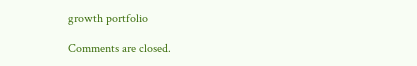growth portfolio

Comments are closed.